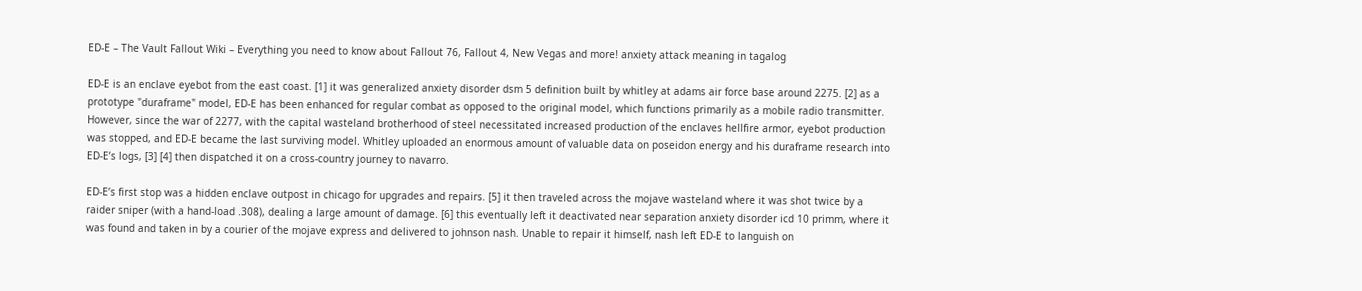ED-E – The Vault Fallout Wiki – Everything you need to know about Fallout 76, Fallout 4, New Vegas and more! anxiety attack meaning in tagalog

ED-E is an enclave eyebot from the east coast. [1] it was generalized anxiety disorder dsm 5 definition built by whitley at adams air force base around 2275. [2] as a prototype "duraframe" model, ED-E has been enhanced for regular combat as opposed to the original model, which functions primarily as a mobile radio transmitter. However, since the war of 2277, with the capital wasteland brotherhood of steel necessitated increased production of the enclaves hellfire armor, eyebot production was stopped, and ED-E became the last surviving model. Whitley uploaded an enormous amount of valuable data on poseidon energy and his duraframe research into ED-E’s logs, [3] [4] then dispatched it on a cross-country journey to navarro.

ED-E’s first stop was a hidden enclave outpost in chicago for upgrades and repairs. [5] it then traveled across the mojave wasteland where it was shot twice by a raider sniper (with a hand-load .308), dealing a large amount of damage. [6] this eventually left it deactivated near separation anxiety disorder icd 10 primm, where it was found and taken in by a courier of the mojave express and delivered to johnson nash. Unable to repair it himself, nash left ED-E to languish on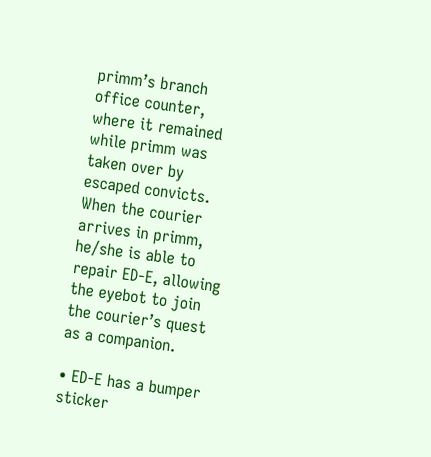primm’s branch office counter, where it remained while primm was taken over by escaped convicts. When the courier arrives in primm, he/she is able to repair ED-E, allowing the eyebot to join the courier’s quest as a companion.

• ED-E has a bumper sticker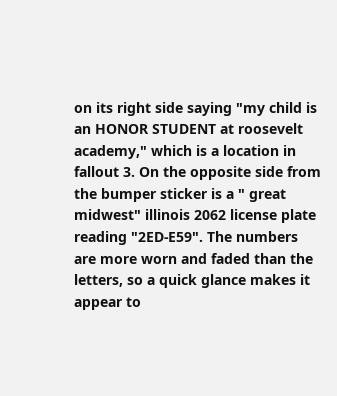on its right side saying "my child is an HONOR STUDENT at roosevelt academy," which is a location in fallout 3. On the opposite side from the bumper sticker is a " great midwest" illinois 2062 license plate reading "2ED-E59". The numbers are more worn and faded than the letters, so a quick glance makes it appear to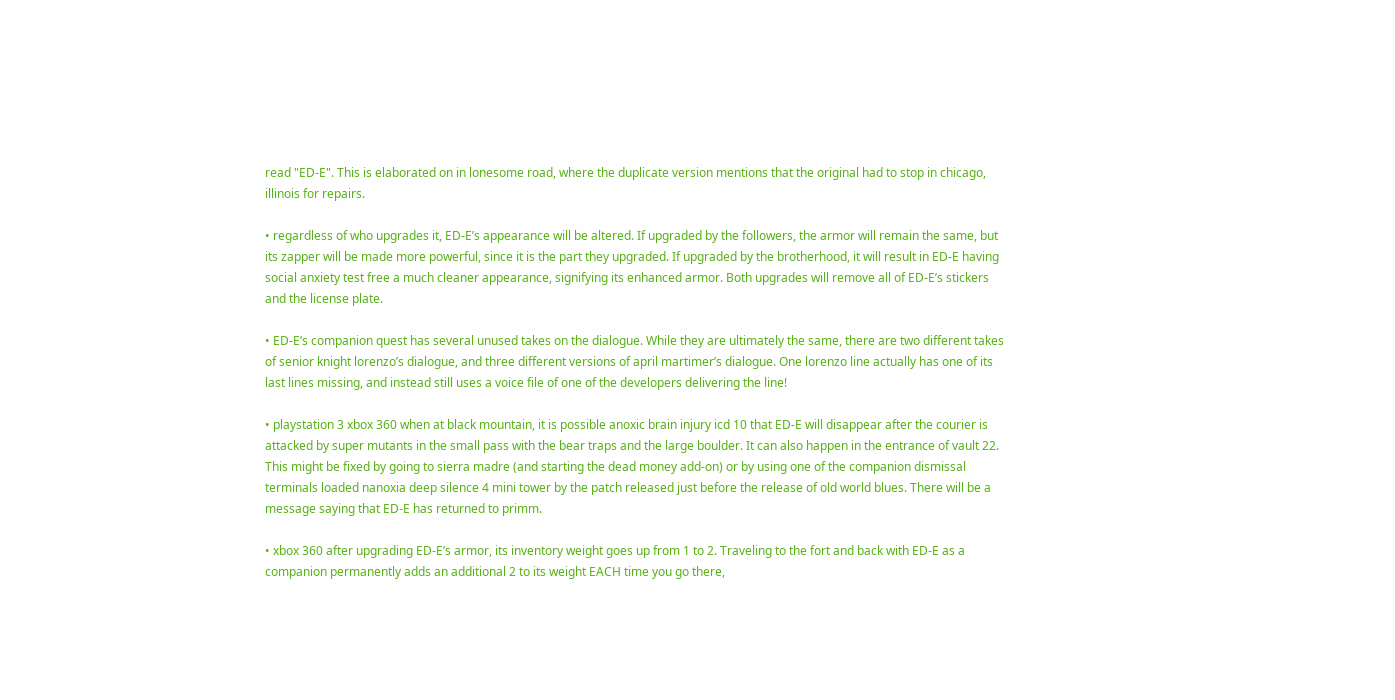read "ED-E". This is elaborated on in lonesome road, where the duplicate version mentions that the original had to stop in chicago, illinois for repairs.

• regardless of who upgrades it, ED-E’s appearance will be altered. If upgraded by the followers, the armor will remain the same, but its zapper will be made more powerful, since it is the part they upgraded. If upgraded by the brotherhood, it will result in ED-E having social anxiety test free a much cleaner appearance, signifying its enhanced armor. Both upgrades will remove all of ED-E’s stickers and the license plate.

• ED-E’s companion quest has several unused takes on the dialogue. While they are ultimately the same, there are two different takes of senior knight lorenzo’s dialogue, and three different versions of april martimer’s dialogue. One lorenzo line actually has one of its last lines missing, and instead still uses a voice file of one of the developers delivering the line!

• playstation 3 xbox 360 when at black mountain, it is possible anoxic brain injury icd 10 that ED-E will disappear after the courier is attacked by super mutants in the small pass with the bear traps and the large boulder. It can also happen in the entrance of vault 22. This might be fixed by going to sierra madre (and starting the dead money add-on) or by using one of the companion dismissal terminals loaded nanoxia deep silence 4 mini tower by the patch released just before the release of old world blues. There will be a message saying that ED-E has returned to primm.

• xbox 360 after upgrading ED-E’s armor, its inventory weight goes up from 1 to 2. Traveling to the fort and back with ED-E as a companion permanently adds an additional 2 to its weight EACH time you go there,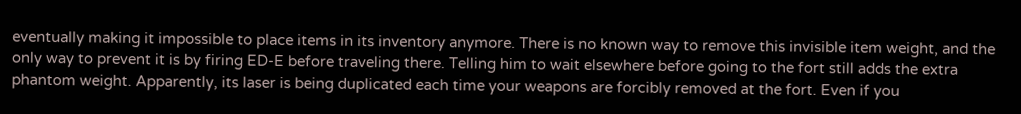eventually making it impossible to place items in its inventory anymore. There is no known way to remove this invisible item weight, and the only way to prevent it is by firing ED-E before traveling there. Telling him to wait elsewhere before going to the fort still adds the extra phantom weight. Apparently, its laser is being duplicated each time your weapons are forcibly removed at the fort. Even if you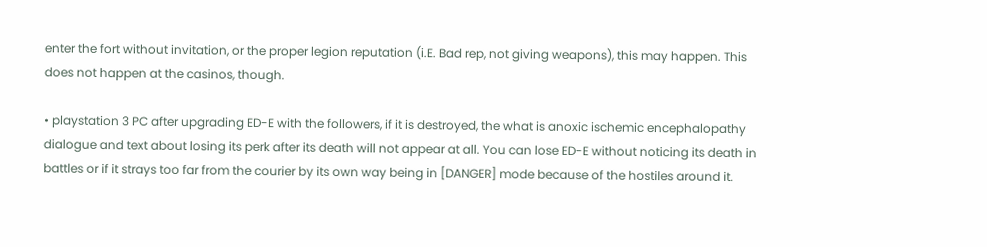enter the fort without invitation, or the proper legion reputation (i.E. Bad rep, not giving weapons), this may happen. This does not happen at the casinos, though.

• playstation 3 PC after upgrading ED-E with the followers, if it is destroyed, the what is anoxic ischemic encephalopathy dialogue and text about losing its perk after its death will not appear at all. You can lose ED-E without noticing its death in battles or if it strays too far from the courier by its own way being in [DANGER] mode because of the hostiles around it.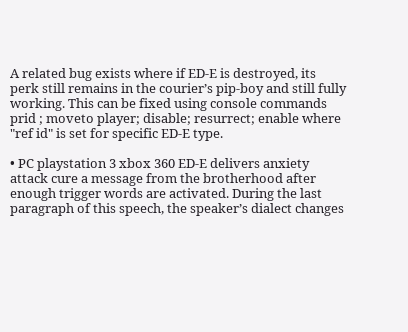A related bug exists where if ED-E is destroyed, its perk still remains in the courier’s pip-boy and still fully working. This can be fixed using console commands prid ; moveto player; disable; resurrect; enable where "ref id" is set for specific ED-E type.

• PC playstation 3 xbox 360 ED-E delivers anxiety attack cure a message from the brotherhood after enough trigger words are activated. During the last paragraph of this speech, the speaker’s dialect changes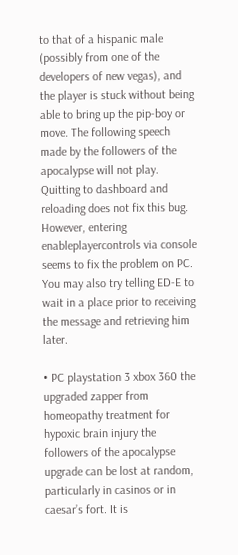to that of a hispanic male (possibly from one of the developers of new vegas), and the player is stuck without being able to bring up the pip-boy or move. The following speech made by the followers of the apocalypse will not play. Quitting to dashboard and reloading does not fix this bug. However, entering enableplayercontrols via console seems to fix the problem on PC. You may also try telling ED-E to wait in a place prior to receiving the message and retrieving him later.

• PC playstation 3 xbox 360 the upgraded zapper from homeopathy treatment for hypoxic brain injury the followers of the apocalypse upgrade can be lost at random, particularly in casinos or in caesar’s fort. It is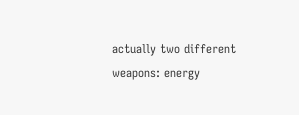actually two different weapons: energy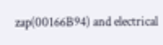zap(00166B94) and electrical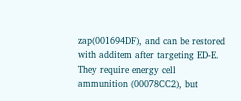zap(001694DF), and can be restored with additem after targeting ED-E. They require energy cell ammunition (00078CC2), but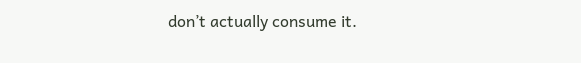don’t actually consume it.